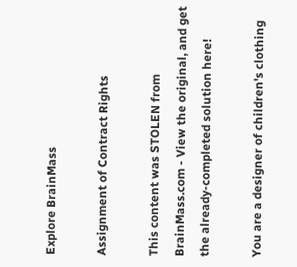Explore BrainMass

Assignment of Contract Rights

This content was STOLEN from BrainMass.com - View the original, and get the already-completed solution here!

You are a designer of children's clothing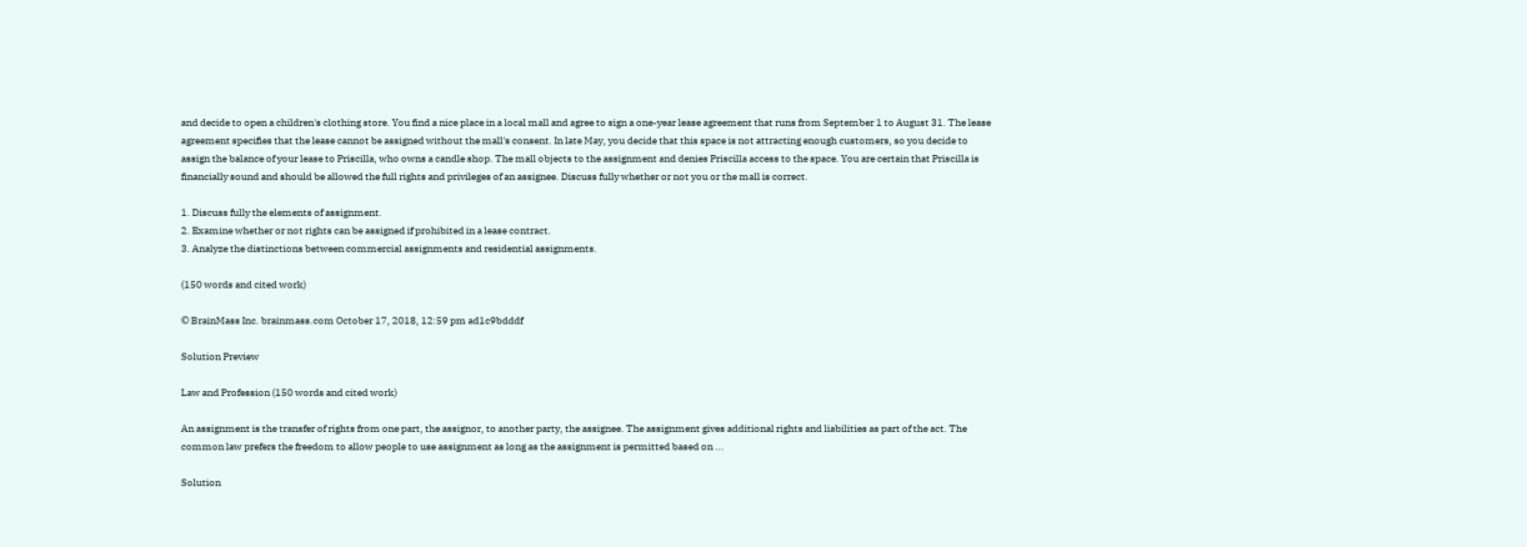and decide to open a children's clothing store. You find a nice place in a local mall and agree to sign a one-year lease agreement that runs from September 1 to August 31. The lease agreement specifies that the lease cannot be assigned without the mall's consent. In late May, you decide that this space is not attracting enough customers, so you decide to assign the balance of your lease to Priscilla, who owns a candle shop. The mall objects to the assignment and denies Priscilla access to the space. You are certain that Priscilla is financially sound and should be allowed the full rights and privileges of an assignee. Discuss fully whether or not you or the mall is correct.

1. Discuss fully the elements of assignment.
2. Examine whether or not rights can be assigned if prohibited in a lease contract.
3. Analyze the distinctions between commercial assignments and residential assignments.

(150 words and cited work)

© BrainMass Inc. brainmass.com October 17, 2018, 12:59 pm ad1c9bdddf

Solution Preview

Law and Profession (150 words and cited work)

An assignment is the transfer of rights from one part, the assignor, to another party, the assignee. The assignment gives additional rights and liabilities as part of the act. The common law prefers the freedom to allow people to use assignment as long as the assignment is permitted based on ...

Solution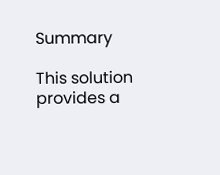Summary

This solution provides a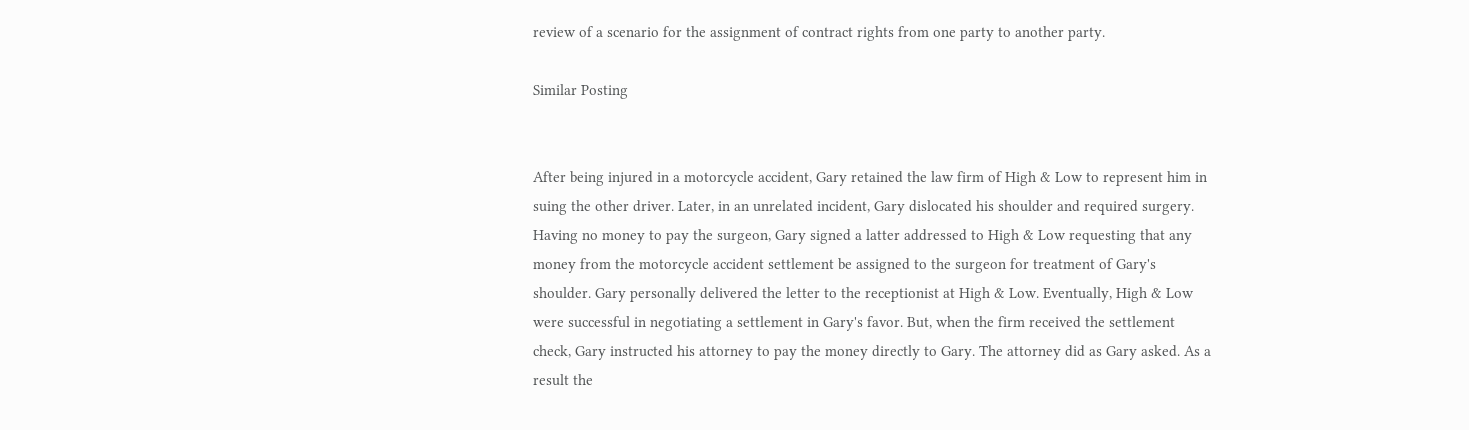review of a scenario for the assignment of contract rights from one party to another party.

Similar Posting


After being injured in a motorcycle accident, Gary retained the law firm of High & Low to represent him in suing the other driver. Later, in an unrelated incident, Gary dislocated his shoulder and required surgery. Having no money to pay the surgeon, Gary signed a latter addressed to High & Low requesting that any money from the motorcycle accident settlement be assigned to the surgeon for treatment of Gary's shoulder. Gary personally delivered the letter to the receptionist at High & Low. Eventually, High & Low were successful in negotiating a settlement in Gary's favor. But, when the firm received the settlement check, Gary instructed his attorney to pay the money directly to Gary. The attorney did as Gary asked. As a result the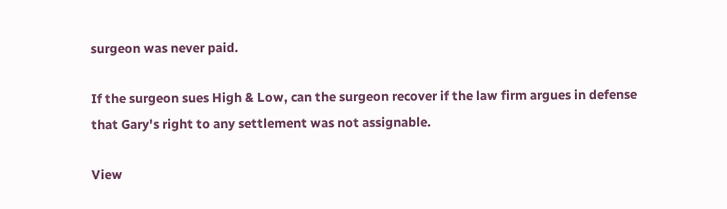surgeon was never paid.

If the surgeon sues High & Low, can the surgeon recover if the law firm argues in defense that Gary's right to any settlement was not assignable.

View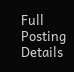Full Posting Details